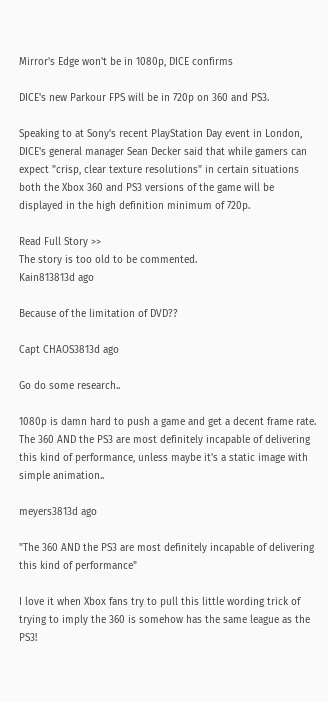Mirror's Edge won't be in 1080p, DICE confirms

DICE's new Parkour FPS will be in 720p on 360 and PS3.

Speaking to at Sony's recent PlayStation Day event in London, DICE's general manager Sean Decker said that while gamers can expect "crisp, clear texture resolutions" in certain situations both the Xbox 360 and PS3 versions of the game will be displayed in the high definition minimum of 720p.

Read Full Story >>
The story is too old to be commented.
Kain813813d ago

Because of the limitation of DVD??

Capt CHAOS3813d ago

Go do some research..

1080p is damn hard to push a game and get a decent frame rate. The 360 AND the PS3 are most definitely incapable of delivering this kind of performance, unless maybe it's a static image with simple animation..

meyers3813d ago

"The 360 AND the PS3 are most definitely incapable of delivering this kind of performance"

I love it when Xbox fans try to pull this little wording trick of trying to imply the 360 is somehow has the same league as the PS3!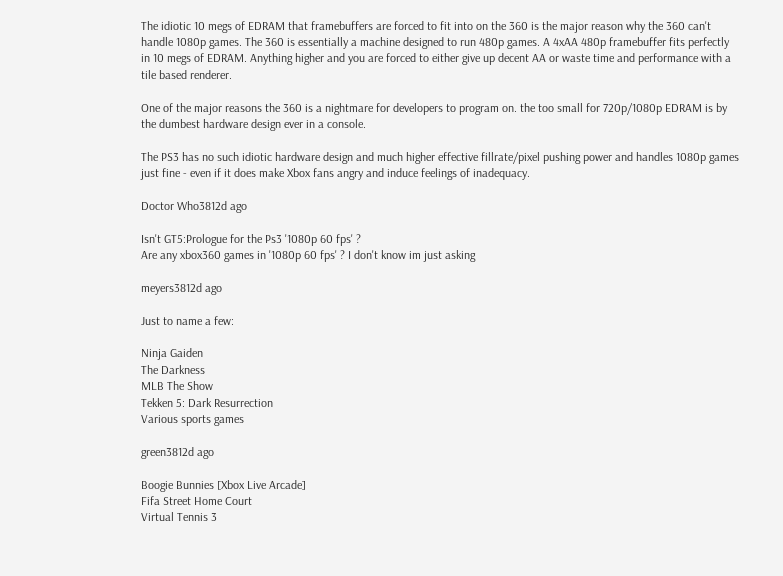The idiotic 10 megs of EDRAM that framebuffers are forced to fit into on the 360 is the major reason why the 360 can't handle 1080p games. The 360 is essentially a machine designed to run 480p games. A 4xAA 480p framebuffer fits perfectly in 10 megs of EDRAM. Anything higher and you are forced to either give up decent AA or waste time and performance with a tile based renderer.

One of the major reasons the 360 is a nightmare for developers to program on. the too small for 720p/1080p EDRAM is by the dumbest hardware design ever in a console.

The PS3 has no such idiotic hardware design and much higher effective fillrate/pixel pushing power and handles 1080p games just fine - even if it does make Xbox fans angry and induce feelings of inadequacy.

Doctor Who3812d ago

Isn't GT5:Prologue for the Ps3 '1080p 60 fps' ?
Are any xbox360 games in '1080p 60 fps' ? I don't know im just asking

meyers3812d ago

Just to name a few:

Ninja Gaiden
The Darkness
MLB The Show
Tekken 5: Dark Resurrection
Various sports games

green3812d ago

Boogie Bunnies [Xbox Live Arcade]
Fifa Street Home Court
Virtual Tennis 3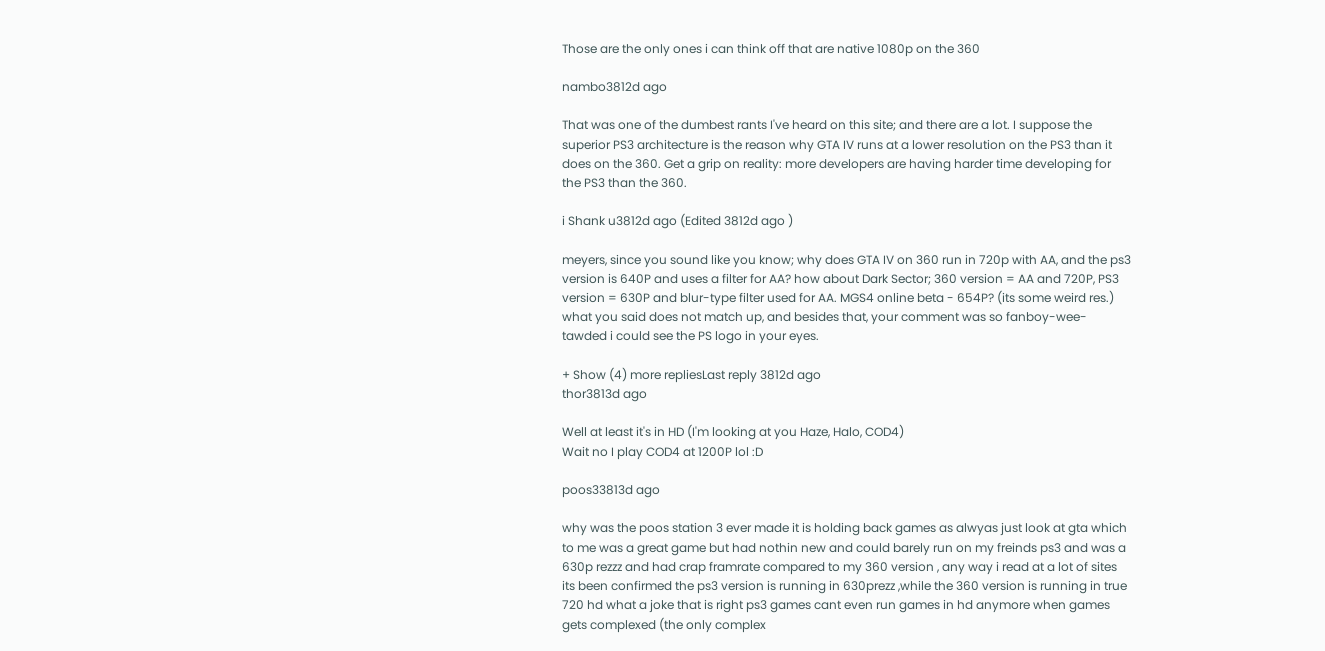Those are the only ones i can think off that are native 1080p on the 360

nambo3812d ago

That was one of the dumbest rants I've heard on this site; and there are a lot. I suppose the superior PS3 architecture is the reason why GTA IV runs at a lower resolution on the PS3 than it does on the 360. Get a grip on reality: more developers are having harder time developing for the PS3 than the 360.

i Shank u3812d ago (Edited 3812d ago )

meyers, since you sound like you know; why does GTA IV on 360 run in 720p with AA, and the ps3 version is 640P and uses a filter for AA? how about Dark Sector; 360 version = AA and 720P, PS3 version = 630P and blur-type filter used for AA. MGS4 online beta - 654P? (its some weird res.) what you said does not match up, and besides that, your comment was so fanboy-wee-tawded i could see the PS logo in your eyes.

+ Show (4) more repliesLast reply 3812d ago
thor3813d ago

Well at least it's in HD (I'm looking at you Haze, Halo, COD4)
Wait no I play COD4 at 1200P lol :D

poos33813d ago

why was the poos station 3 ever made it is holding back games as alwyas just look at gta which to me was a great game but had nothin new and could barely run on my freinds ps3 and was a 630p rezzz and had crap framrate compared to my 360 version , any way i read at a lot of sites its been confirmed the ps3 version is running in 630prezz ,while the 360 version is running in true 720 hd what a joke that is right ps3 games cant even run games in hd anymore when games gets complexed (the only complex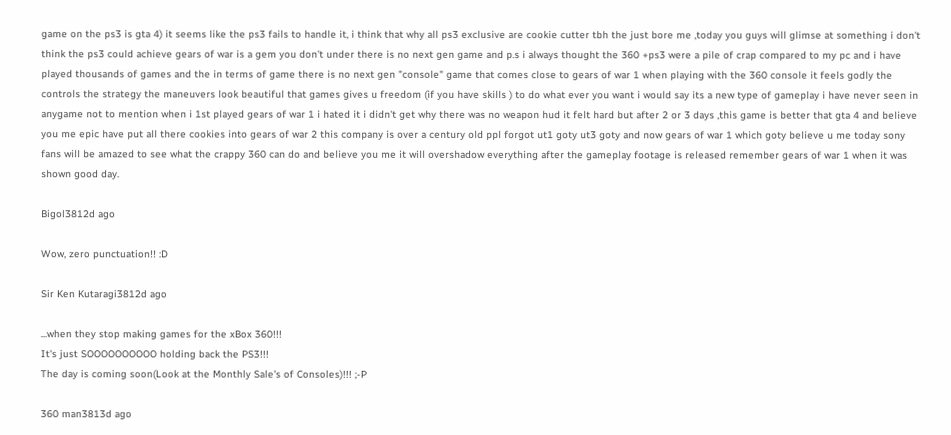game on the ps3 is gta 4) it seems like the ps3 fails to handle it, i think that why all ps3 exclusive are cookie cutter tbh the just bore me ,today you guys will glimse at something i don't think the ps3 could achieve gears of war is a gem you don't under there is no next gen game and p.s i always thought the 360 +ps3 were a pile of crap compared to my pc and i have played thousands of games and the in terms of game there is no next gen "console" game that comes close to gears of war 1 when playing with the 360 console it feels godly the controls the strategy the maneuvers look beautiful that games gives u freedom (if you have skills ) to do what ever you want i would say its a new type of gameplay i have never seen in anygame not to mention when i 1st played gears of war 1 i hated it i didn't get why there was no weapon hud it felt hard but after 2 or 3 days ,this game is better that gta 4 and believe you me epic have put all there cookies into gears of war 2 this company is over a century old ppl forgot ut1 goty ut3 goty and now gears of war 1 which goty believe u me today sony fans will be amazed to see what the crappy 360 can do and believe you me it will overshadow everything after the gameplay footage is released remember gears of war 1 when it was shown good day.

Bigol3812d ago

Wow, zero punctuation!! :D

Sir Ken Kutaragi3812d ago

...when they stop making games for the xBox 360!!!
It's just SOOOOOOOOOO holding back the PS3!!!
The day is coming soon(Look at the Monthly Sale's of Consoles)!!! ;-P

360 man3813d ago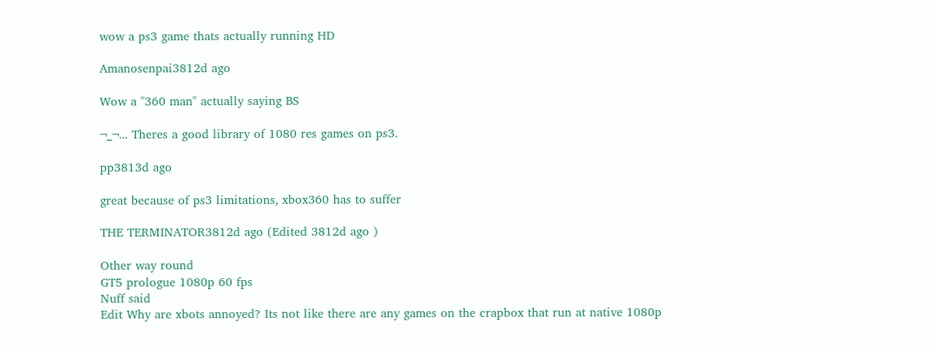wow a ps3 game thats actually running HD

Amanosenpai3812d ago

Wow a "360 man" actually saying BS

¬_¬... Theres a good library of 1080 res games on ps3.

pp3813d ago

great because of ps3 limitations, xbox360 has to suffer

THE TERMINATOR3812d ago (Edited 3812d ago )

Other way round
GT5 prologue 1080p 60 fps
Nuff said
Edit Why are xbots annoyed? Its not like there are any games on the crapbox that run at native 1080p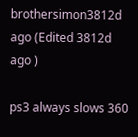brothersimon3812d ago (Edited 3812d ago )

ps3 always slows 360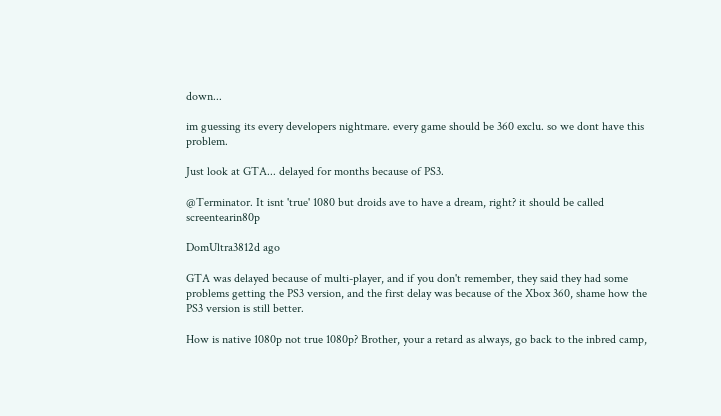down...

im guessing its every developers nightmare. every game should be 360 exclu. so we dont have this problem.

Just look at GTA... delayed for months because of PS3.

@Terminator. It isnt 'true' 1080 but droids ave to have a dream, right? it should be called screentearin80p

DomUltra3812d ago

GTA was delayed because of multi-player, and if you don't remember, they said they had some problems getting the PS3 version, and the first delay was because of the Xbox 360, shame how the PS3 version is still better.

How is native 1080p not true 1080p? Brother, your a retard as always, go back to the inbred camp,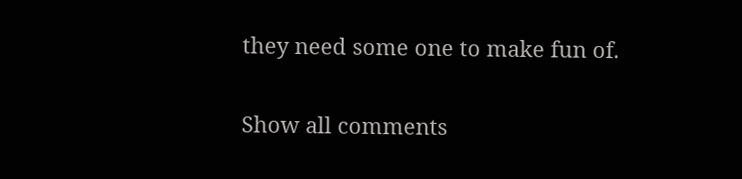they need some one to make fun of.

Show all comments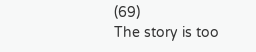(69)
The story is too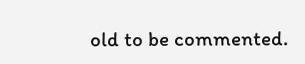old to be commented.